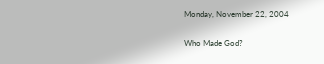Monday, November 22, 2004

Who Made God?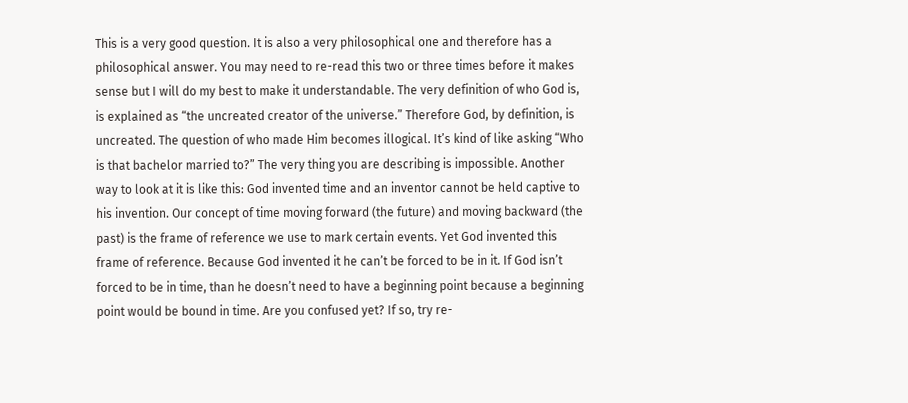This is a very good question. It is also a very philosophical one and therefore has a philosophical answer. You may need to re-read this two or three times before it makes sense but I will do my best to make it understandable. The very definition of who God is, is explained as “the uncreated creator of the universe.” Therefore God, by definition, is uncreated. The question of who made Him becomes illogical. It’s kind of like asking “Who is that bachelor married to?” The very thing you are describing is impossible. Another way to look at it is like this: God invented time and an inventor cannot be held captive to his invention. Our concept of time moving forward (the future) and moving backward (the past) is the frame of reference we use to mark certain events. Yet God invented this frame of reference. Because God invented it he can’t be forced to be in it. If God isn’t forced to be in time, than he doesn’t need to have a beginning point because a beginning point would be bound in time. Are you confused yet? If so, try re-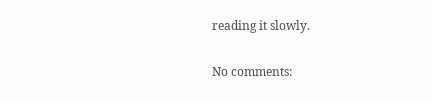reading it slowly.

No comments: